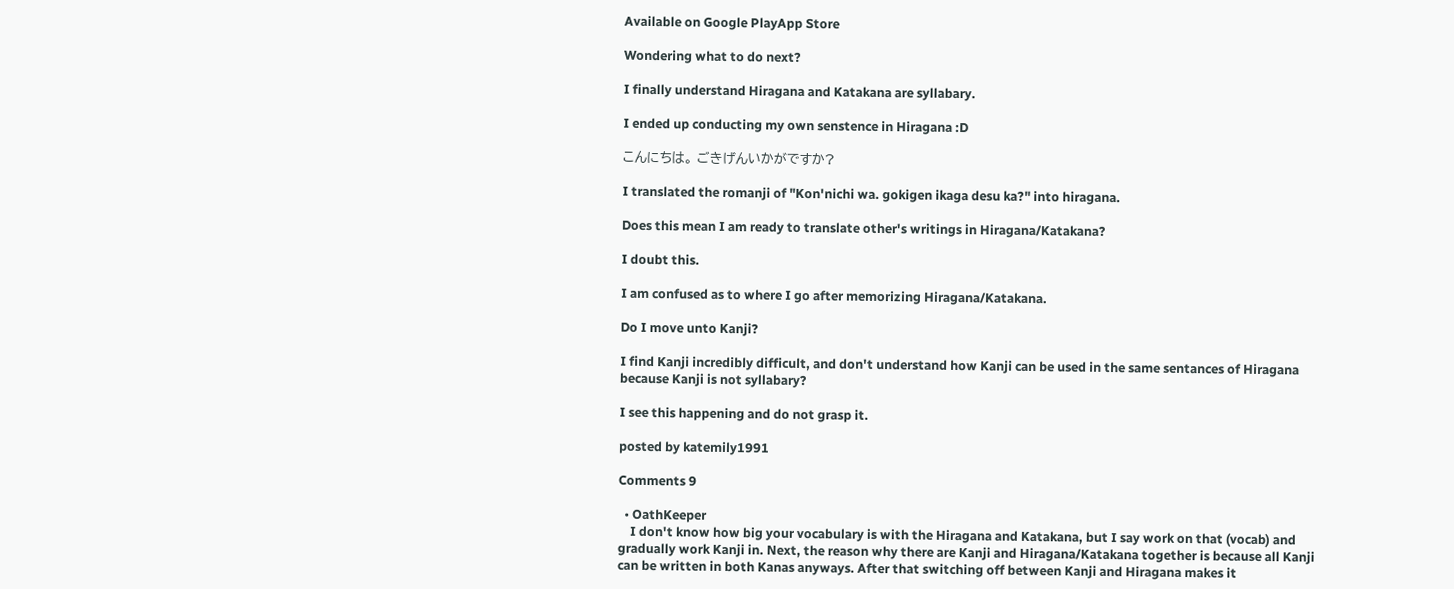Available on Google PlayApp Store

Wondering what to do next?

I finally understand Hiragana and Katakana are syllabary.

I ended up conducting my own senstence in Hiragana :D

こんにちは。 ごきげんいかがですか?

I translated the romanji of "Kon'nichi wa. gokigen ikaga desu ka?" into hiragana.

Does this mean I am ready to translate other's writings in Hiragana/Katakana?

I doubt this.

I am confused as to where I go after memorizing Hiragana/Katakana.

Do I move unto Kanji?

I find Kanji incredibly difficult, and don't understand how Kanji can be used in the same sentances of Hiragana because Kanji is not syllabary?

I see this happening and do not grasp it.

posted by katemily1991

Comments 9

  • OathKeeper
    I don't know how big your vocabulary is with the Hiragana and Katakana, but I say work on that (vocab) and gradually work Kanji in. Next, the reason why there are Kanji and Hiragana/Katakana together is because all Kanji can be written in both Kanas anyways. After that switching off between Kanji and Hiragana makes it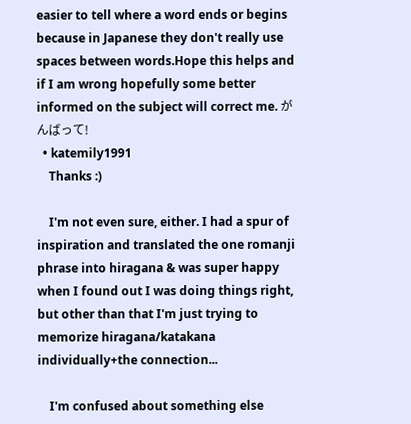easier to tell where a word ends or begins because in Japanese they don't really use spaces between words.Hope this helps and if I am wrong hopefully some better informed on the subject will correct me. がんばって!
  • katemily1991
    Thanks :)

    I'm not even sure, either. I had a spur of inspiration and translated the one romanji phrase into hiragana & was super happy when I found out I was doing things right, but other than that I'm just trying to memorize hiragana/katakana individually+the connection...

    I'm confused about something else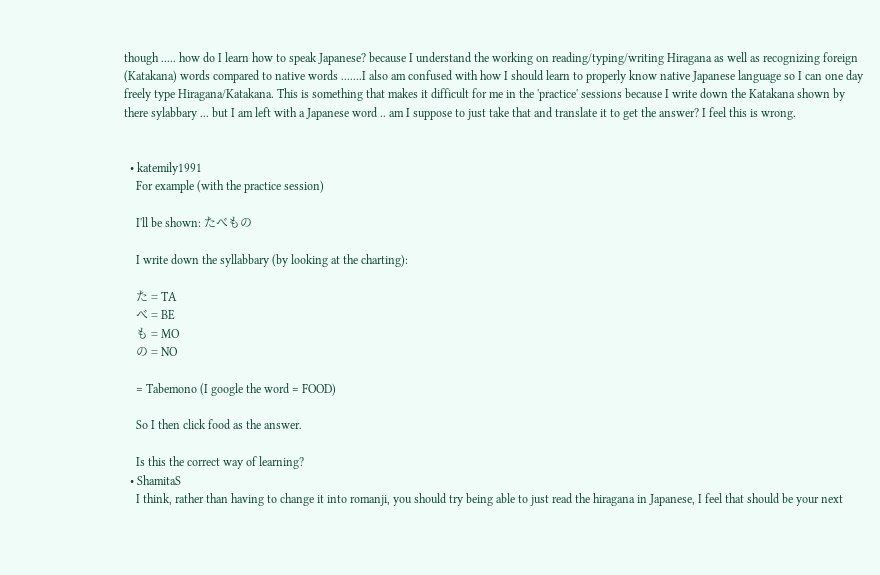though ..... how do I learn how to speak Japanese? because I understand the working on reading/typing/writing Hiragana as well as recognizing foreign (Katakana) words compared to native words .......I also am confused with how I should learn to properly know native Japanese language so I can one day freely type Hiragana/Katakana. This is something that makes it difficult for me in the 'practice' sessions because I write down the Katakana shown by there sylabbary ... but I am left with a Japanese word .. am I suppose to just take that and translate it to get the answer? I feel this is wrong.


  • katemily1991
    For example (with the practice session)

    I'll be shown: たべもの

    I write down the syllabbary (by looking at the charting):

    た = TA
    べ = BE
    も = MO
    の = NO

    = Tabemono (I google the word = FOOD)

    So I then click food as the answer.

    Is this the correct way of learning?
  • ShamitaS
    I think, rather than having to change it into romanji, you should try being able to just read the hiragana in Japanese, I feel that should be your next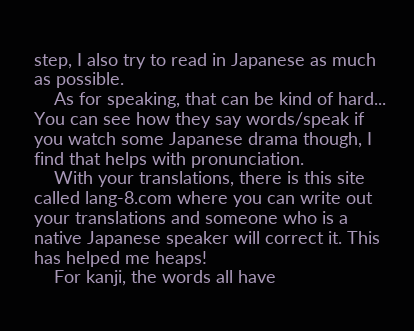step, I also try to read in Japanese as much as possible.
    As for speaking, that can be kind of hard... You can see how they say words/speak if you watch some Japanese drama though, I find that helps with pronunciation.
    With your translations, there is this site called lang-8.com where you can write out your translations and someone who is a native Japanese speaker will correct it. This has helped me heaps!
    For kanji, the words all have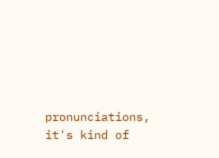pronunciations, it's kind of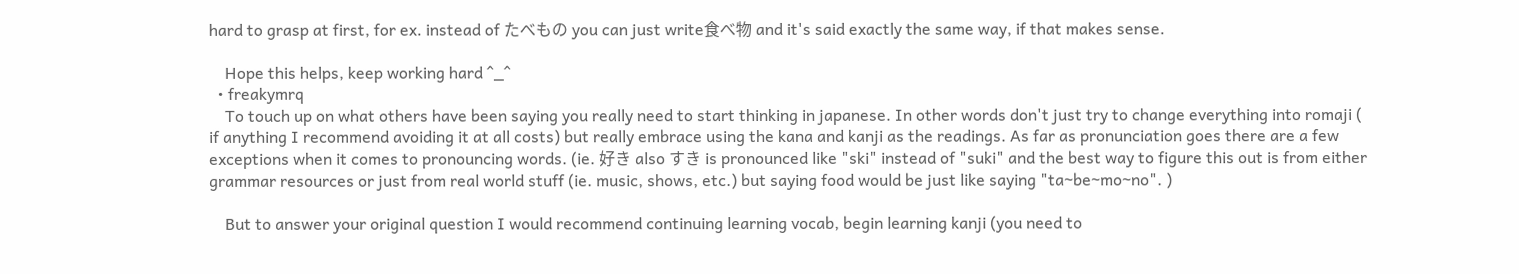hard to grasp at first, for ex. instead of たべもの you can just write食べ物 and it's said exactly the same way, if that makes sense.

    Hope this helps, keep working hard ^_^
  • freakymrq
    To touch up on what others have been saying you really need to start thinking in japanese. In other words don't just try to change everything into romaji ( if anything I recommend avoiding it at all costs) but really embrace using the kana and kanji as the readings. As far as pronunciation goes there are a few exceptions when it comes to pronouncing words. (ie. 好き also すき is pronounced like "ski" instead of "suki" and the best way to figure this out is from either grammar resources or just from real world stuff (ie. music, shows, etc.) but saying food would be just like saying "ta~be~mo~no". )

    But to answer your original question I would recommend continuing learning vocab, begin learning kanji (you need to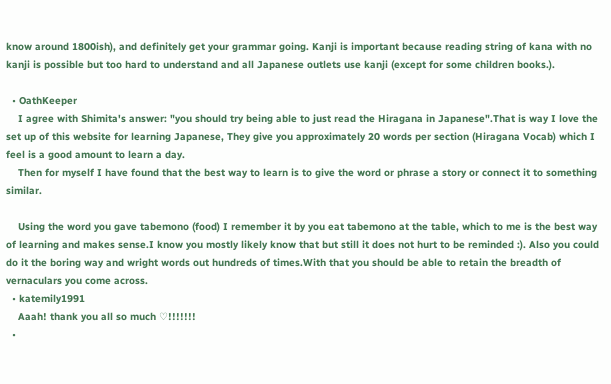know around 1800ish), and definitely get your grammar going. Kanji is important because reading string of kana with no kanji is possible but too hard to understand and all Japanese outlets use kanji (except for some children books.).

  • OathKeeper
    I agree with Shimita's answer: "you should try being able to just read the Hiragana in Japanese".That is way I love the set up of this website for learning Japanese, They give you approximately 20 words per section (Hiragana Vocab) which I feel is a good amount to learn a day.
    Then for myself I have found that the best way to learn is to give the word or phrase a story or connect it to something similar.

    Using the word you gave tabemono (food) I remember it by you eat tabemono at the table, which to me is the best way of learning and makes sense.I know you mostly likely know that but still it does not hurt to be reminded :). Also you could do it the boring way and wright words out hundreds of times.With that you should be able to retain the breadth of vernaculars you come across.
  • katemily1991
    Aaah! thank you all so much ♡!!!!!!!
  •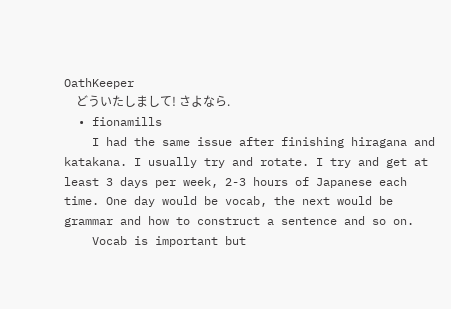OathKeeper
    どういたしまして! さよなら.
  • fionamills
    I had the same issue after finishing hiragana and katakana. I usually try and rotate. I try and get at least 3 days per week, 2-3 hours of Japanese each time. One day would be vocab, the next would be grammar and how to construct a sentence and so on.
    Vocab is important but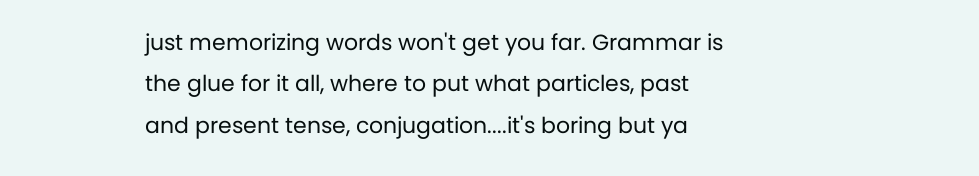just memorizing words won't get you far. Grammar is the glue for it all, where to put what particles, past and present tense, conjugation....it's boring but ya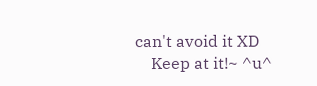can't avoid it XD
    Keep at it!~ ^u^